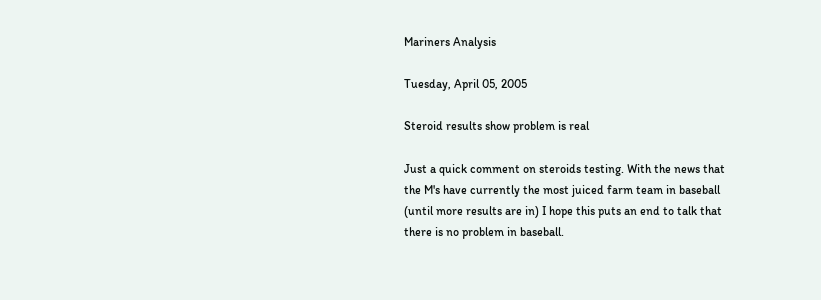Mariners Analysis

Tuesday, April 05, 2005

Steroid results show problem is real

Just a quick comment on steroids testing. With the news that the M's have currently the most juiced farm team in baseball (until more results are in) I hope this puts an end to talk that there is no problem in baseball.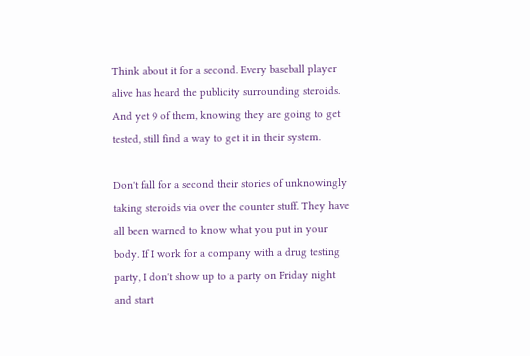Think about it for a second. Every baseball player alive has heard the publicity surrounding steroids. And yet 9 of them, knowing they are going to get tested, still find a way to get it in their system.

Don't fall for a second their stories of unknowingly taking steroids via over the counter stuff. They have all been warned to know what you put in your body. If I work for a company with a drug testing party, I don't show up to a party on Friday night and start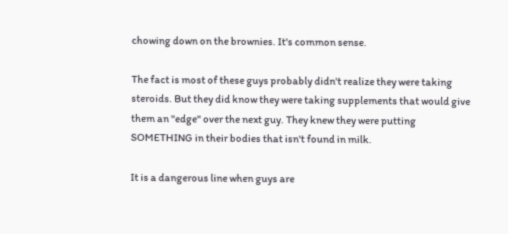chowing down on the brownies. It's common sense.

The fact is most of these guys probably didn't realize they were taking steroids. But they did know they were taking supplements that would give them an "edge" over the next guy. They knew they were putting SOMETHING in their bodies that isn't found in milk.

It is a dangerous line when guys are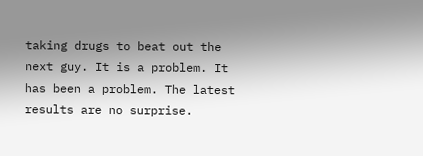taking drugs to beat out the next guy. It is a problem. It has been a problem. The latest results are no surprise.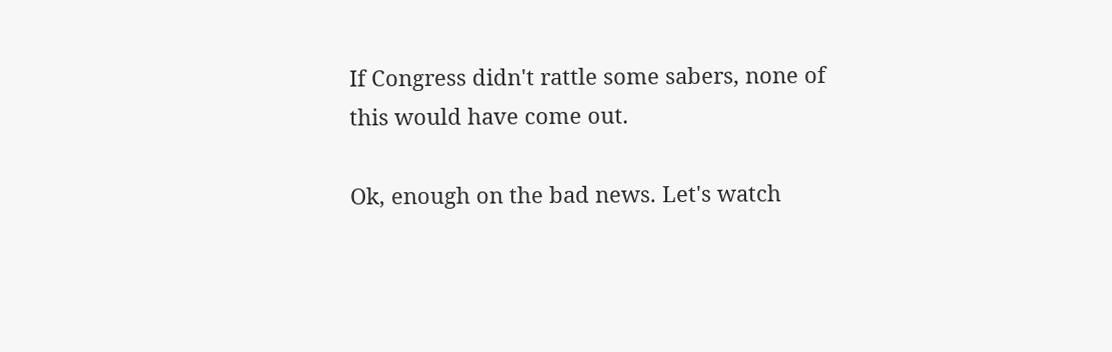If Congress didn't rattle some sabers, none of this would have come out.

Ok, enough on the bad news. Let's watch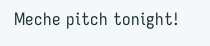Meche pitch tonight!